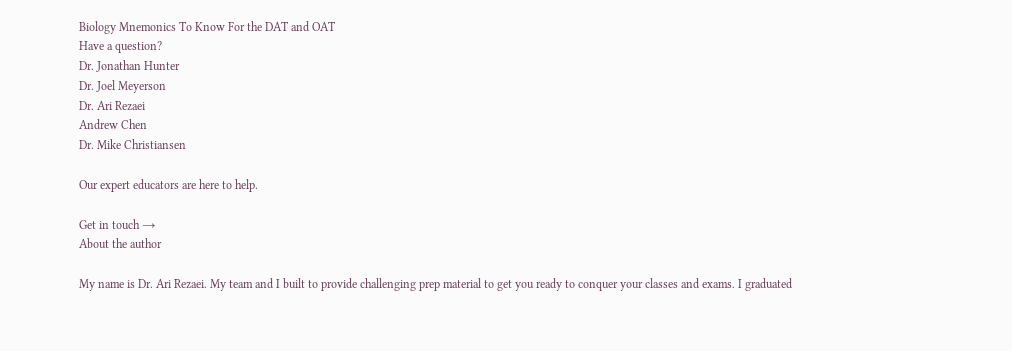Biology Mnemonics To Know For the DAT and OAT
Have a question?
Dr. Jonathan Hunter
Dr. Joel Meyerson
Dr. Ari Rezaei
Andrew Chen
Dr. Mike Christiansen

Our expert educators are here to help.

Get in touch →
About the author

My name is Dr. Ari Rezaei. My team and I built to provide challenging prep material to get you ready to conquer your classes and exams. I graduated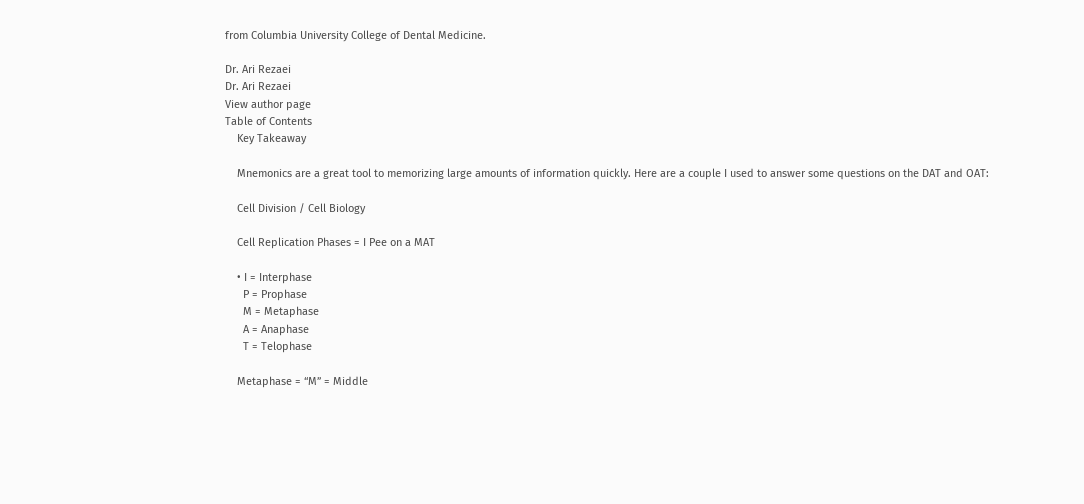from Columbia University College of Dental Medicine.

Dr. Ari Rezaei
Dr. Ari Rezaei
View author page
Table of Contents
    Key Takeaway

    Mnemonics are a great tool to memorizing large amounts of information quickly. Here are a couple I used to answer some questions on the DAT and OAT:

    Cell Division / Cell Biology

    Cell Replication Phases = I Pee on a MAT

    • I = Interphase
      P = Prophase
      M = Metaphase
      A = Anaphase
      T = Telophase

    Metaphase = “M” = Middle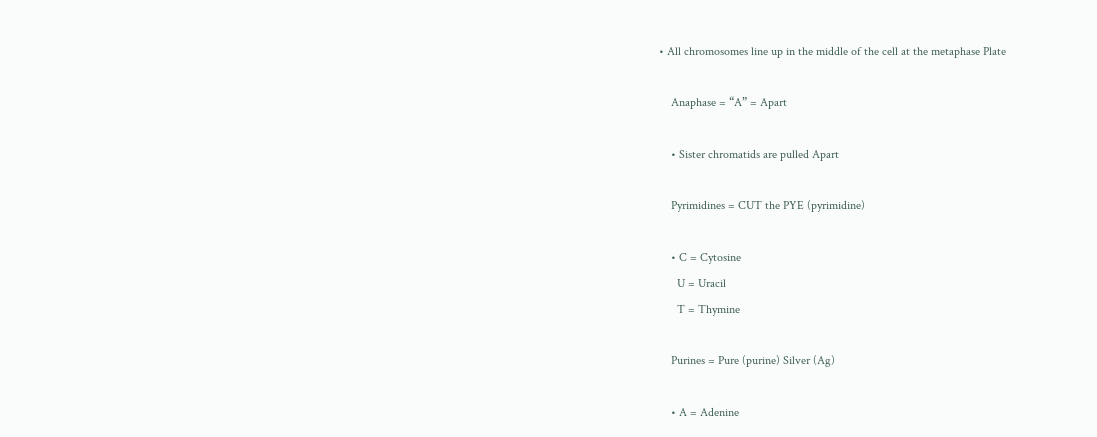• All chromosomes line up in the middle of the cell at the metaphase Plate

    Anaphase = “A” = Apart

    • Sister chromatids are pulled Apart

    Pyrimidines = CUT the PYE (pyrimidine)

    • C = Cytosine
      U = Uracil
      T = Thymine

    Purines = Pure (purine) Silver (Ag)

    • A = Adenine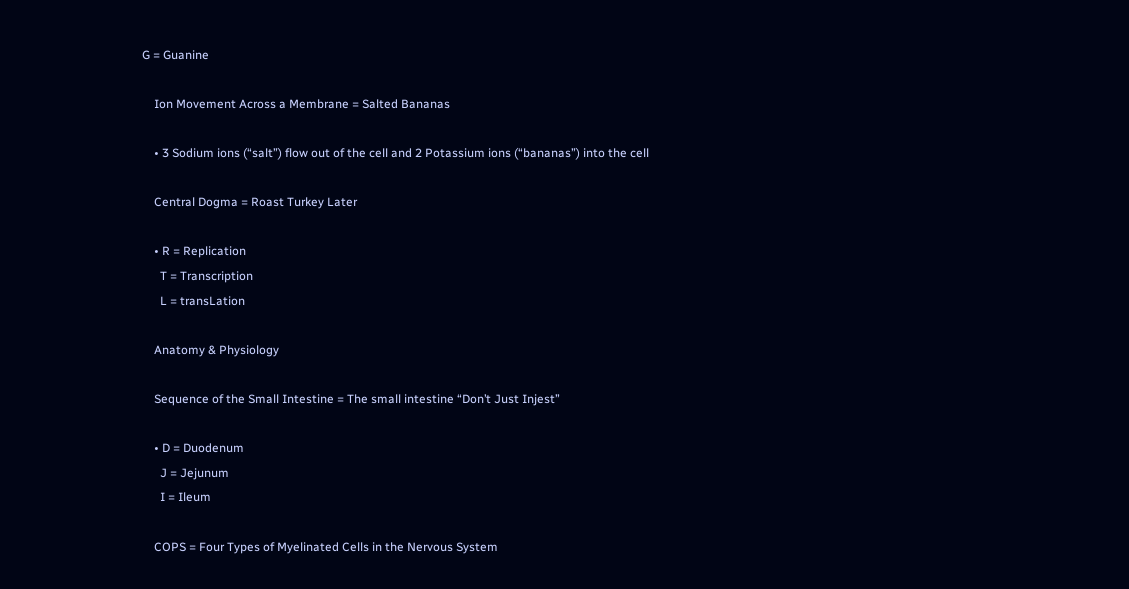G = Guanine

    Ion Movement Across a Membrane = Salted Bananas

    • 3 Sodium ions (“salt”) flow out of the cell and 2 Potassium ions (“bananas”) into the cell

    Central Dogma = Roast Turkey Later

    • R = Replication
      T = Transcription
      L = transLation

    Anatomy & Physiology

    Sequence of the Small Intestine = The small intestine “Don’t Just Injest”

    • D = Duodenum
      J = Jejunum
      I = Ileum

    COPS = Four Types of Myelinated Cells in the Nervous System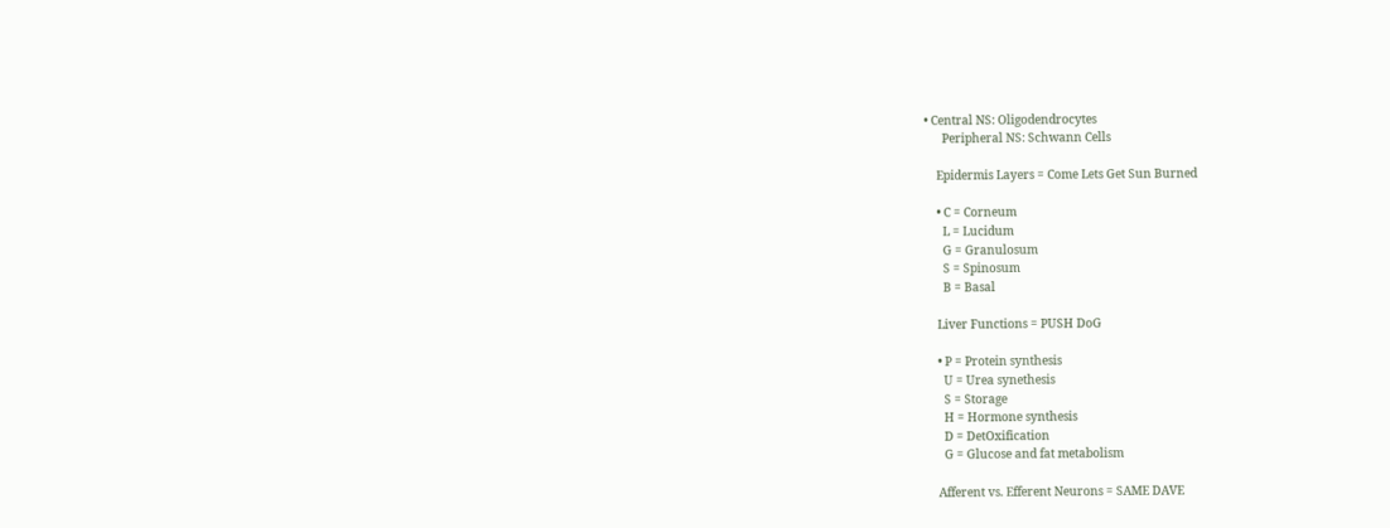• Central NS: Oligodendrocytes
      Peripheral NS: Schwann Cells

    Epidermis Layers = Come Lets Get Sun Burned

    • C = Corneum
      L = Lucidum
      G = Granulosum
      S = Spinosum
      B = Basal

    Liver Functions = PUSH DoG

    • P = Protein synthesis
      U = Urea synethesis
      S = Storage
      H = Hormone synthesis
      D = DetOxification
      G = Glucose and fat metabolism

    Afferent vs. Efferent Neurons = SAME DAVE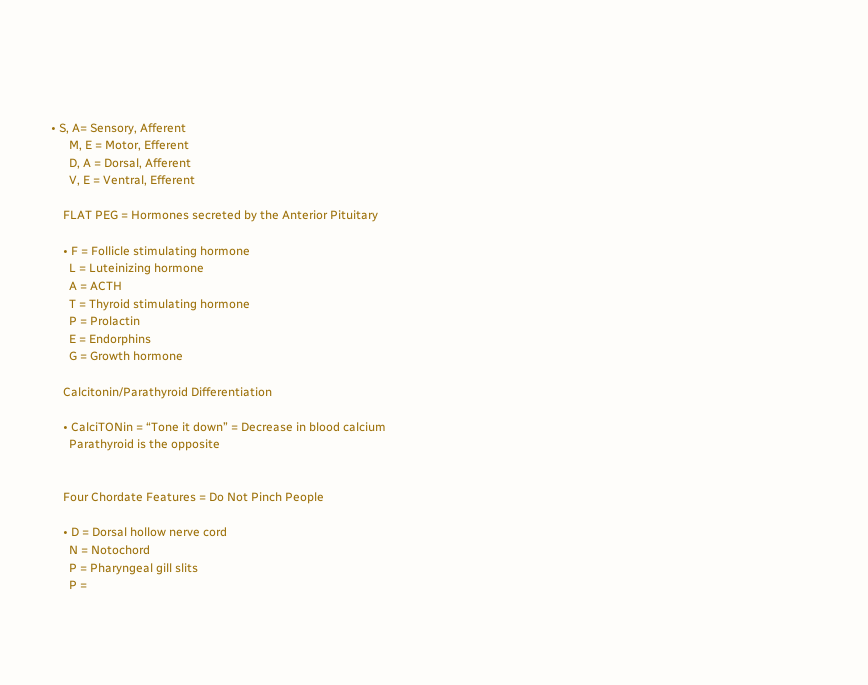• S, A= Sensory, Afferent
      M, E = Motor, Efferent
      D, A = Dorsal, Afferent
      V, E = Ventral, Efferent

    FLAT PEG = Hormones secreted by the Anterior Pituitary

    • F = Follicle stimulating hormone
      L = Luteinizing hormone
      A = ACTH
      T = Thyroid stimulating hormone
      P = Prolactin
      E = Endorphins
      G = Growth hormone

    Calcitonin/Parathyroid Differentiation

    • CalciTONin = “Tone it down” = Decrease in blood calcium
      Parathyroid is the opposite


    Four Chordate Features = Do Not Pinch People

    • D = Dorsal hollow nerve cord
      N = Notochord
      P = Pharyngeal gill slits
      P =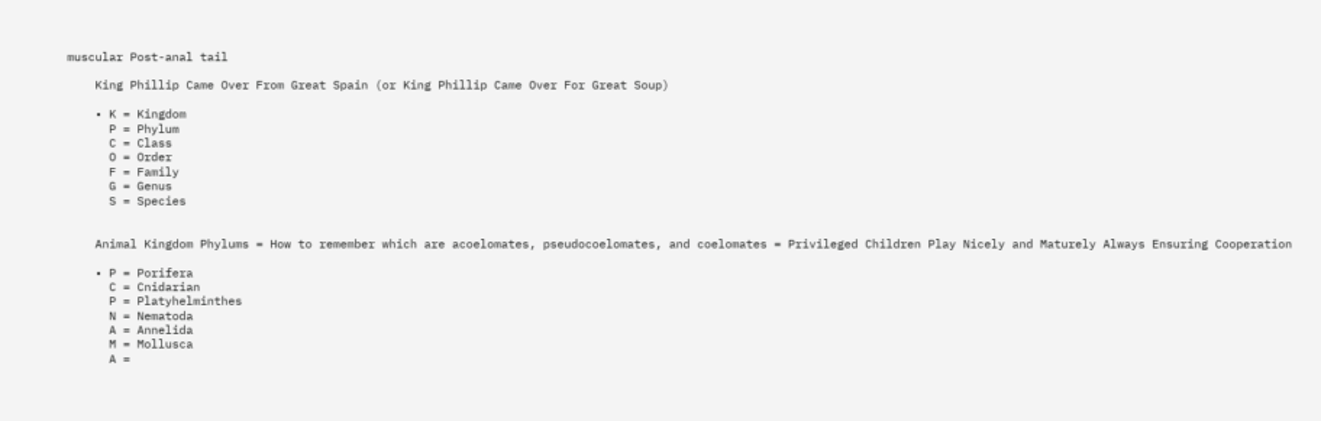muscular Post-anal tail

    King Phillip Came Over From Great Spain (or King Phillip Came Over For Great Soup)

    • K = Kingdom
      P = Phylum
      C = Class
      O = Order
      F = Family
      G = Genus
      S = Species


    Animal Kingdom Phylums = How to remember which are acoelomates, pseudocoelomates, and coelomates = Privileged Children Play Nicely and Maturely Always Ensuring Cooperation

    • P = Porifera
      C = Cnidarian
      P = Platyhelminthes
      N = Nematoda
      A = Annelida
      M = Mollusca
      A =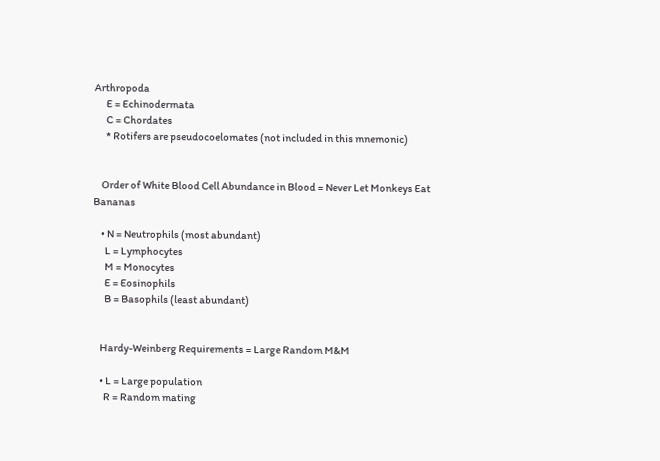Arthropoda
      E = Echinodermata
      C = Chordates
      * Rotifers are pseudocoelomates (not included in this mnemonic)


    Order of White Blood Cell Abundance in Blood = Never Let Monkeys Eat Bananas

    • N = Neutrophils (most abundant)
      L = Lymphocytes
      M = Monocytes
      E = Eosinophils
      B = Basophils (least abundant)


    Hardy-Weinberg Requirements = Large Random M&M

    • L = Large population
      R = Random mating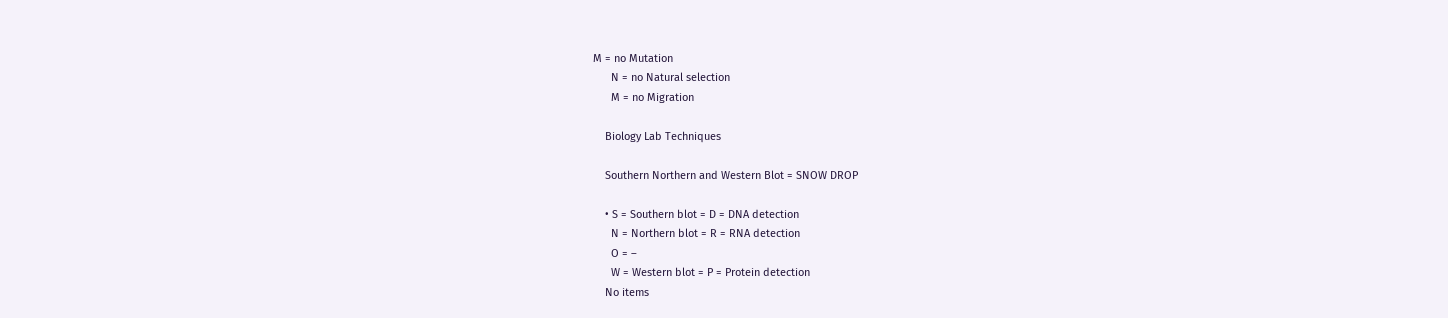M = no Mutation
      N = no Natural selection
      M = no Migration

    Biology Lab Techniques

    Southern Northern and Western Blot = SNOW DROP

    • S = Southern blot = D = DNA detection
      N = Northern blot = R = RNA detection
      O = –
      W = Western blot = P = Protein detection
    No items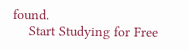found.
    Start Studying for Free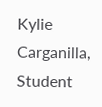Kylie Carganilla, Student